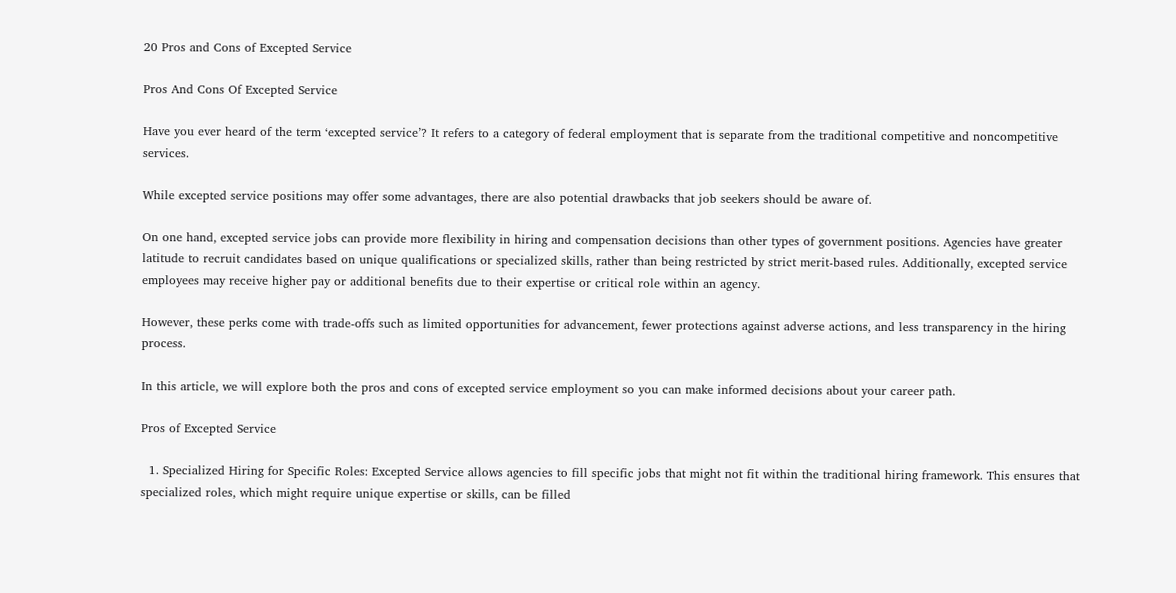20 Pros and Cons of Excepted Service

Pros And Cons Of Excepted Service

Have you ever heard of the term ‘excepted service’? It refers to a category of federal employment that is separate from the traditional competitive and noncompetitive services.

While excepted service positions may offer some advantages, there are also potential drawbacks that job seekers should be aware of.

On one hand, excepted service jobs can provide more flexibility in hiring and compensation decisions than other types of government positions. Agencies have greater latitude to recruit candidates based on unique qualifications or specialized skills, rather than being restricted by strict merit-based rules. Additionally, excepted service employees may receive higher pay or additional benefits due to their expertise or critical role within an agency.

However, these perks come with trade-offs such as limited opportunities for advancement, fewer protections against adverse actions, and less transparency in the hiring process.

In this article, we will explore both the pros and cons of excepted service employment so you can make informed decisions about your career path.

Pros of Excepted Service

  1. Specialized Hiring for Specific Roles: Excepted Service allows agencies to fill specific jobs that might not fit within the traditional hiring framework. This ensures that specialized roles, which might require unique expertise or skills, can be filled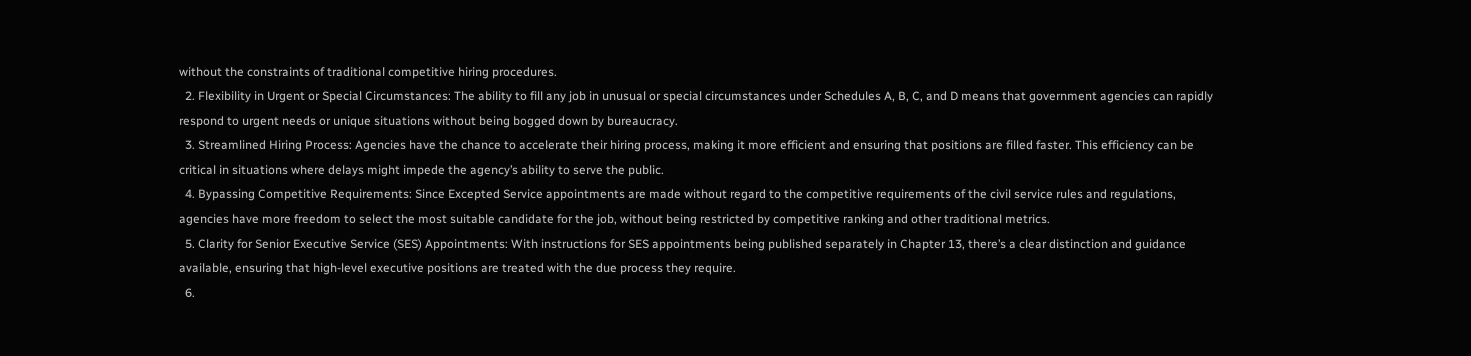without the constraints of traditional competitive hiring procedures.
  2. Flexibility in Urgent or Special Circumstances: The ability to fill any job in unusual or special circumstances under Schedules A, B, C, and D means that government agencies can rapidly respond to urgent needs or unique situations without being bogged down by bureaucracy.
  3. Streamlined Hiring Process: Agencies have the chance to accelerate their hiring process, making it more efficient and ensuring that positions are filled faster. This efficiency can be critical in situations where delays might impede the agency’s ability to serve the public.
  4. Bypassing Competitive Requirements: Since Excepted Service appointments are made without regard to the competitive requirements of the civil service rules and regulations, agencies have more freedom to select the most suitable candidate for the job, without being restricted by competitive ranking and other traditional metrics.
  5. Clarity for Senior Executive Service (SES) Appointments: With instructions for SES appointments being published separately in Chapter 13, there’s a clear distinction and guidance available, ensuring that high-level executive positions are treated with the due process they require.
  6.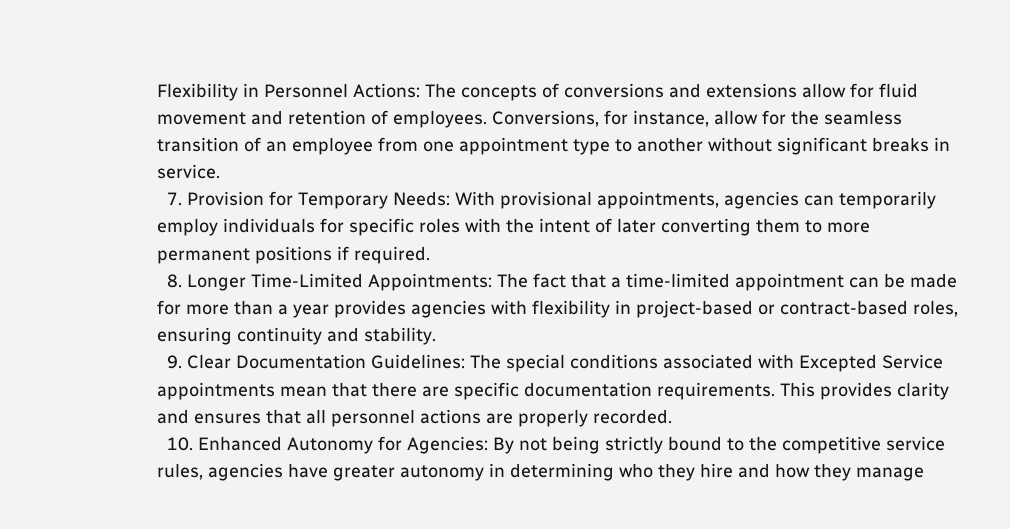Flexibility in Personnel Actions: The concepts of conversions and extensions allow for fluid movement and retention of employees. Conversions, for instance, allow for the seamless transition of an employee from one appointment type to another without significant breaks in service.
  7. Provision for Temporary Needs: With provisional appointments, agencies can temporarily employ individuals for specific roles with the intent of later converting them to more permanent positions if required.
  8. Longer Time-Limited Appointments: The fact that a time-limited appointment can be made for more than a year provides agencies with flexibility in project-based or contract-based roles, ensuring continuity and stability.
  9. Clear Documentation Guidelines: The special conditions associated with Excepted Service appointments mean that there are specific documentation requirements. This provides clarity and ensures that all personnel actions are properly recorded.
  10. Enhanced Autonomy for Agencies: By not being strictly bound to the competitive service rules, agencies have greater autonomy in determining who they hire and how they manage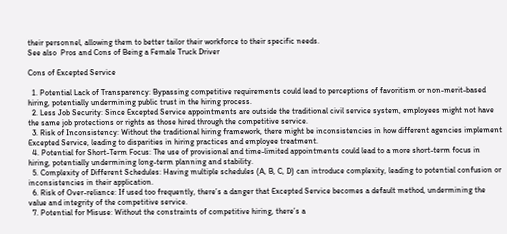their personnel, allowing them to better tailor their workforce to their specific needs.
See also  Pros and Cons of Being a Female Truck Driver

Cons of Excepted Service

  1. Potential Lack of Transparency: Bypassing competitive requirements could lead to perceptions of favoritism or non-merit-based hiring, potentially undermining public trust in the hiring process.
  2. Less Job Security: Since Excepted Service appointments are outside the traditional civil service system, employees might not have the same job protections or rights as those hired through the competitive service.
  3. Risk of Inconsistency: Without the traditional hiring framework, there might be inconsistencies in how different agencies implement Excepted Service, leading to disparities in hiring practices and employee treatment.
  4. Potential for Short-Term Focus: The use of provisional and time-limited appointments could lead to a more short-term focus in hiring, potentially undermining long-term planning and stability.
  5. Complexity of Different Schedules: Having multiple schedules (A, B, C, D) can introduce complexity, leading to potential confusion or inconsistencies in their application.
  6. Risk of Over-reliance: If used too frequently, there’s a danger that Excepted Service becomes a default method, undermining the value and integrity of the competitive service.
  7. Potential for Misuse: Without the constraints of competitive hiring, there’s a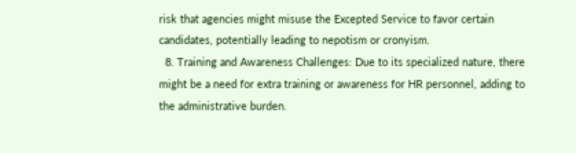risk that agencies might misuse the Excepted Service to favor certain candidates, potentially leading to nepotism or cronyism.
  8. Training and Awareness Challenges: Due to its specialized nature, there might be a need for extra training or awareness for HR personnel, adding to the administrative burden.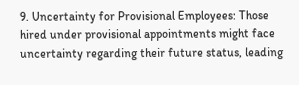9. Uncertainty for Provisional Employees: Those hired under provisional appointments might face uncertainty regarding their future status, leading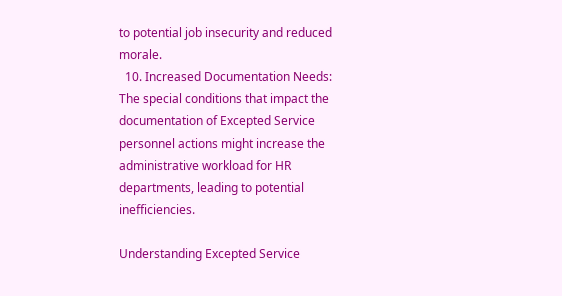to potential job insecurity and reduced morale.
  10. Increased Documentation Needs: The special conditions that impact the documentation of Excepted Service personnel actions might increase the administrative workload for HR departments, leading to potential inefficiencies.

Understanding Excepted Service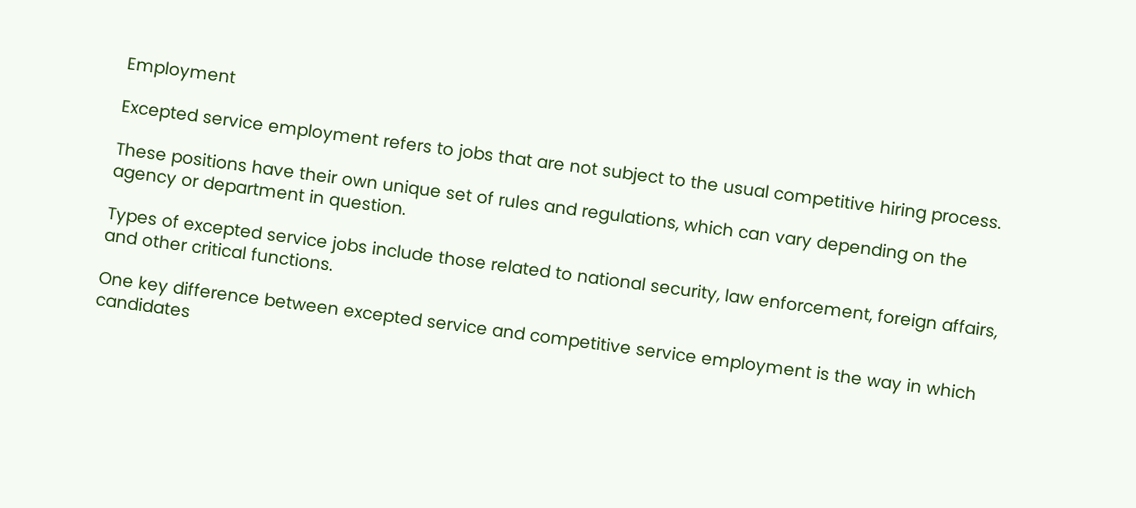Employment

Excepted service employment refers to jobs that are not subject to the usual competitive hiring process.

These positions have their own unique set of rules and regulations, which can vary depending on the agency or department in question.

Types of excepted service jobs include those related to national security, law enforcement, foreign affairs, and other critical functions.

One key difference between excepted service and competitive service employment is the way in which candidates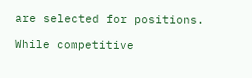are selected for positions.

While competitive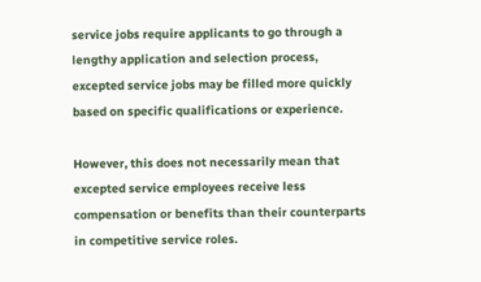service jobs require applicants to go through a lengthy application and selection process, excepted service jobs may be filled more quickly based on specific qualifications or experience.

However, this does not necessarily mean that excepted service employees receive less compensation or benefits than their counterparts in competitive service roles.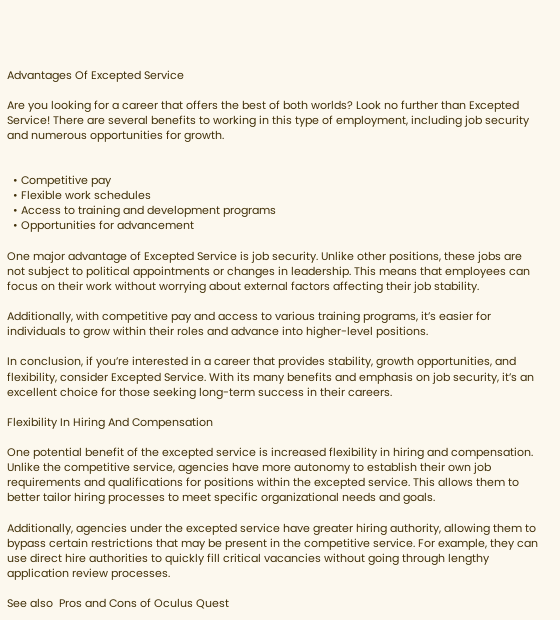Advantages Of Excepted Service

Are you looking for a career that offers the best of both worlds? Look no further than Excepted Service! There are several benefits to working in this type of employment, including job security and numerous opportunities for growth.


  • Competitive pay
  • Flexible work schedules
  • Access to training and development programs
  • Opportunities for advancement

One major advantage of Excepted Service is job security. Unlike other positions, these jobs are not subject to political appointments or changes in leadership. This means that employees can focus on their work without worrying about external factors affecting their job stability.

Additionally, with competitive pay and access to various training programs, it’s easier for individuals to grow within their roles and advance into higher-level positions.

In conclusion, if you’re interested in a career that provides stability, growth opportunities, and flexibility, consider Excepted Service. With its many benefits and emphasis on job security, it’s an excellent choice for those seeking long-term success in their careers.

Flexibility In Hiring And Compensation

One potential benefit of the excepted service is increased flexibility in hiring and compensation. Unlike the competitive service, agencies have more autonomy to establish their own job requirements and qualifications for positions within the excepted service. This allows them to better tailor hiring processes to meet specific organizational needs and goals.

Additionally, agencies under the excepted service have greater hiring authority, allowing them to bypass certain restrictions that may be present in the competitive service. For example, they can use direct hire authorities to quickly fill critical vacancies without going through lengthy application review processes.

See also  Pros and Cons of Oculus Quest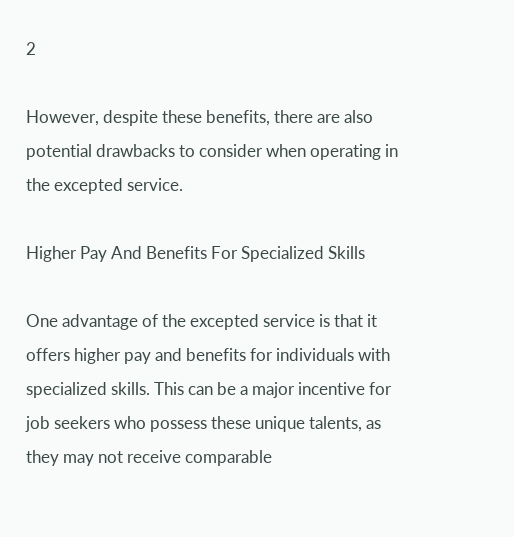2

However, despite these benefits, there are also potential drawbacks to consider when operating in the excepted service.

Higher Pay And Benefits For Specialized Skills

One advantage of the excepted service is that it offers higher pay and benefits for individuals with specialized skills. This can be a major incentive for job seekers who possess these unique talents, as they may not receive comparable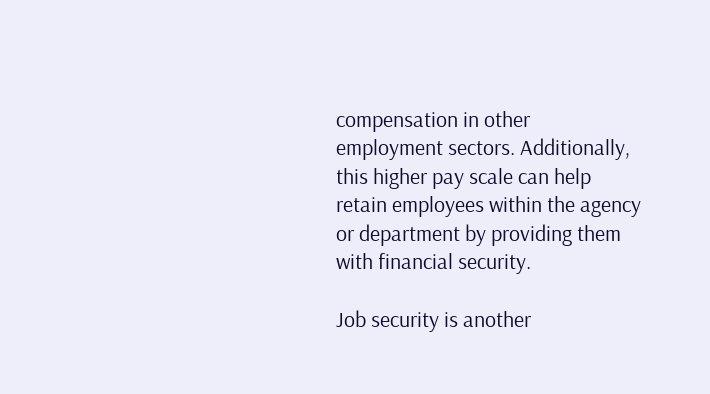compensation in other employment sectors. Additionally, this higher pay scale can help retain employees within the agency or department by providing them with financial security.

Job security is another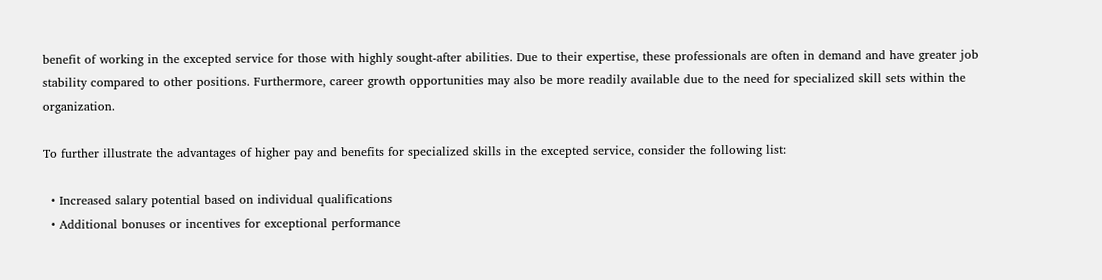benefit of working in the excepted service for those with highly sought-after abilities. Due to their expertise, these professionals are often in demand and have greater job stability compared to other positions. Furthermore, career growth opportunities may also be more readily available due to the need for specialized skill sets within the organization.

To further illustrate the advantages of higher pay and benefits for specialized skills in the excepted service, consider the following list:

  • Increased salary potential based on individual qualifications
  • Additional bonuses or incentives for exceptional performance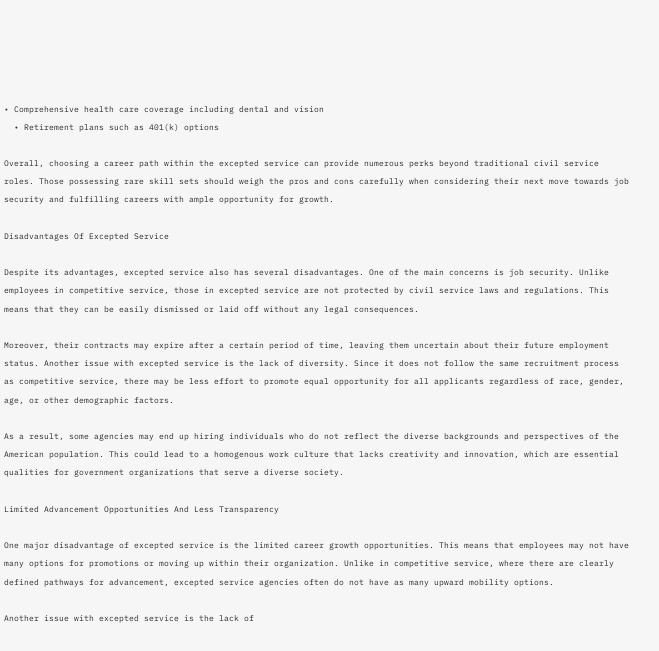• Comprehensive health care coverage including dental and vision
  • Retirement plans such as 401(k) options

Overall, choosing a career path within the excepted service can provide numerous perks beyond traditional civil service roles. Those possessing rare skill sets should weigh the pros and cons carefully when considering their next move towards job security and fulfilling careers with ample opportunity for growth.

Disadvantages Of Excepted Service

Despite its advantages, excepted service also has several disadvantages. One of the main concerns is job security. Unlike employees in competitive service, those in excepted service are not protected by civil service laws and regulations. This means that they can be easily dismissed or laid off without any legal consequences.

Moreover, their contracts may expire after a certain period of time, leaving them uncertain about their future employment status. Another issue with excepted service is the lack of diversity. Since it does not follow the same recruitment process as competitive service, there may be less effort to promote equal opportunity for all applicants regardless of race, gender, age, or other demographic factors.

As a result, some agencies may end up hiring individuals who do not reflect the diverse backgrounds and perspectives of the American population. This could lead to a homogenous work culture that lacks creativity and innovation, which are essential qualities for government organizations that serve a diverse society.

Limited Advancement Opportunities And Less Transparency

One major disadvantage of excepted service is the limited career growth opportunities. This means that employees may not have many options for promotions or moving up within their organization. Unlike in competitive service, where there are clearly defined pathways for advancement, excepted service agencies often do not have as many upward mobility options.

Another issue with excepted service is the lack of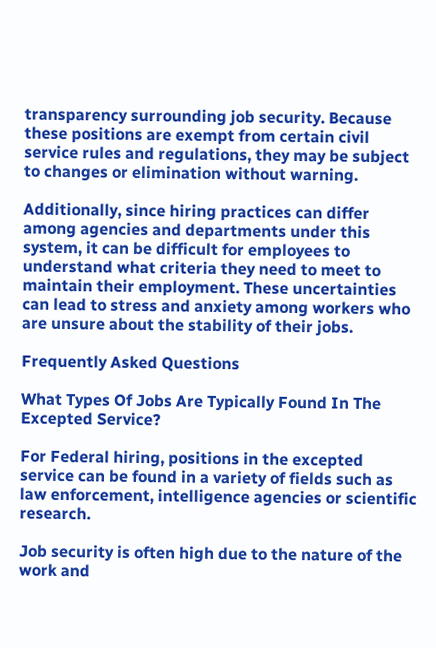transparency surrounding job security. Because these positions are exempt from certain civil service rules and regulations, they may be subject to changes or elimination without warning.

Additionally, since hiring practices can differ among agencies and departments under this system, it can be difficult for employees to understand what criteria they need to meet to maintain their employment. These uncertainties can lead to stress and anxiety among workers who are unsure about the stability of their jobs.

Frequently Asked Questions

What Types Of Jobs Are Typically Found In The Excepted Service?

For Federal hiring, positions in the excepted service can be found in a variety of fields such as law enforcement, intelligence agencies or scientific research.

Job security is often high due to the nature of the work and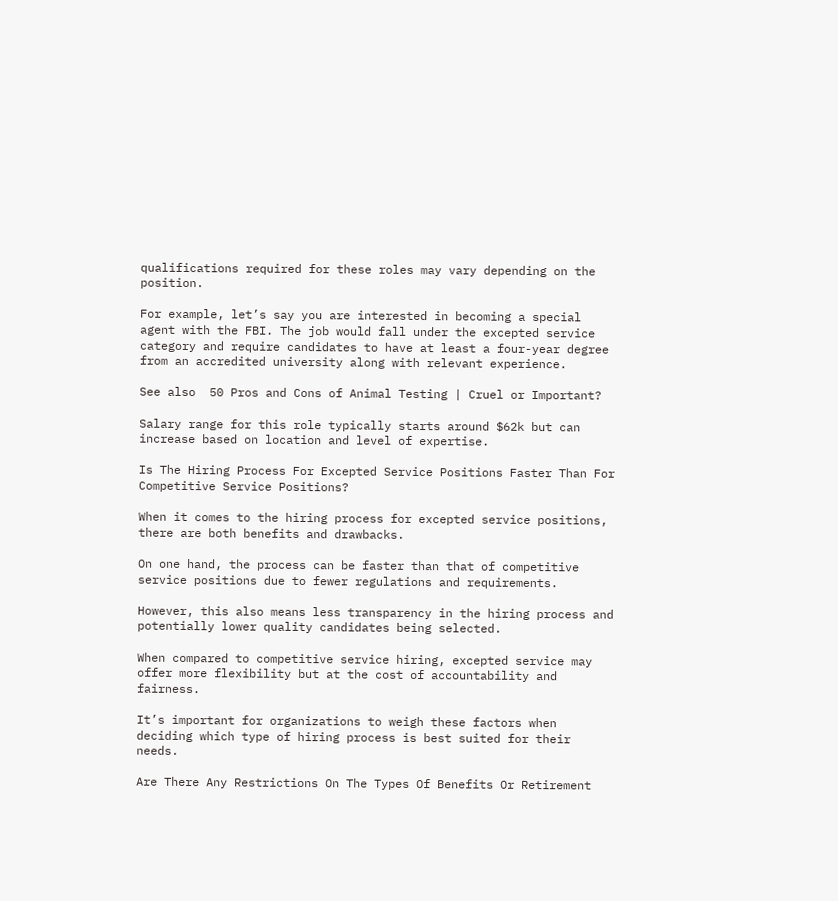qualifications required for these roles may vary depending on the position.

For example, let’s say you are interested in becoming a special agent with the FBI. The job would fall under the excepted service category and require candidates to have at least a four-year degree from an accredited university along with relevant experience.

See also  50 Pros and Cons of Animal Testing | Cruel or Important?

Salary range for this role typically starts around $62k but can increase based on location and level of expertise.

Is The Hiring Process For Excepted Service Positions Faster Than For Competitive Service Positions?

When it comes to the hiring process for excepted service positions, there are both benefits and drawbacks.

On one hand, the process can be faster than that of competitive service positions due to fewer regulations and requirements.

However, this also means less transparency in the hiring process and potentially lower quality candidates being selected.

When compared to competitive service hiring, excepted service may offer more flexibility but at the cost of accountability and fairness.

It’s important for organizations to weigh these factors when deciding which type of hiring process is best suited for their needs.

Are There Any Restrictions On The Types Of Benefits Or Retirement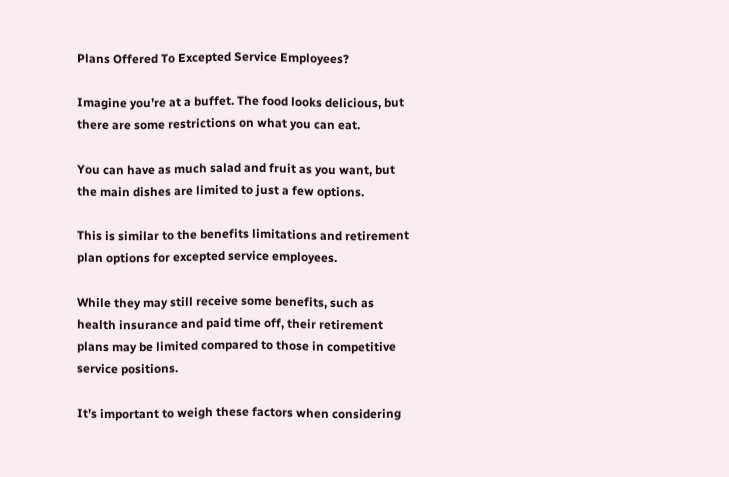Plans Offered To Excepted Service Employees?

Imagine you’re at a buffet. The food looks delicious, but there are some restrictions on what you can eat.

You can have as much salad and fruit as you want, but the main dishes are limited to just a few options.

This is similar to the benefits limitations and retirement plan options for excepted service employees.

While they may still receive some benefits, such as health insurance and paid time off, their retirement plans may be limited compared to those in competitive service positions.

It’s important to weigh these factors when considering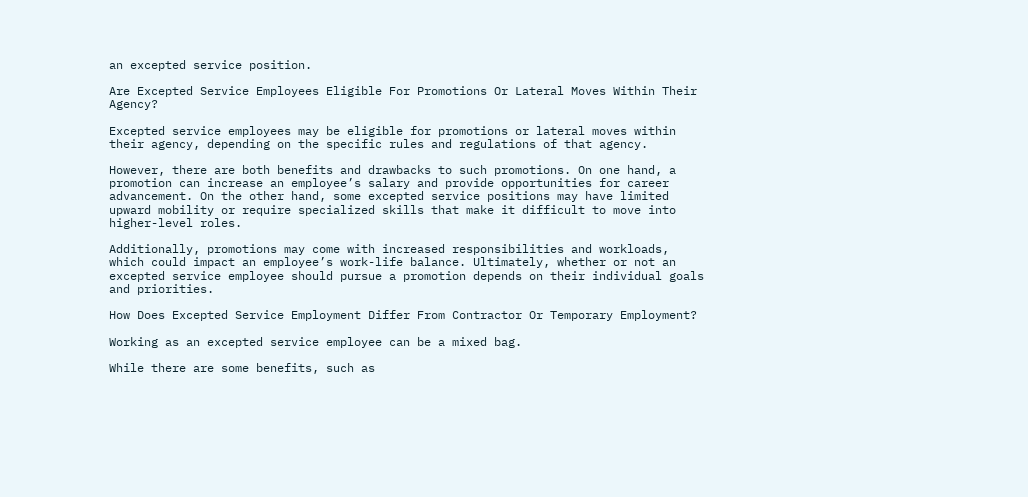an excepted service position.

Are Excepted Service Employees Eligible For Promotions Or Lateral Moves Within Their Agency?

Excepted service employees may be eligible for promotions or lateral moves within their agency, depending on the specific rules and regulations of that agency.

However, there are both benefits and drawbacks to such promotions. On one hand, a promotion can increase an employee’s salary and provide opportunities for career advancement. On the other hand, some excepted service positions may have limited upward mobility or require specialized skills that make it difficult to move into higher-level roles.

Additionally, promotions may come with increased responsibilities and workloads, which could impact an employee’s work-life balance. Ultimately, whether or not an excepted service employee should pursue a promotion depends on their individual goals and priorities.

How Does Excepted Service Employment Differ From Contractor Or Temporary Employment?

Working as an excepted service employee can be a mixed bag.

While there are some benefits, such as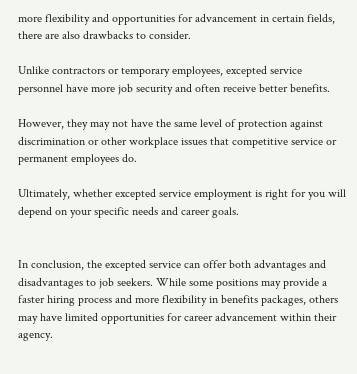more flexibility and opportunities for advancement in certain fields, there are also drawbacks to consider.

Unlike contractors or temporary employees, excepted service personnel have more job security and often receive better benefits.

However, they may not have the same level of protection against discrimination or other workplace issues that competitive service or permanent employees do.

Ultimately, whether excepted service employment is right for you will depend on your specific needs and career goals.


In conclusion, the excepted service can offer both advantages and disadvantages to job seekers. While some positions may provide a faster hiring process and more flexibility in benefits packages, others may have limited opportunities for career advancement within their agency.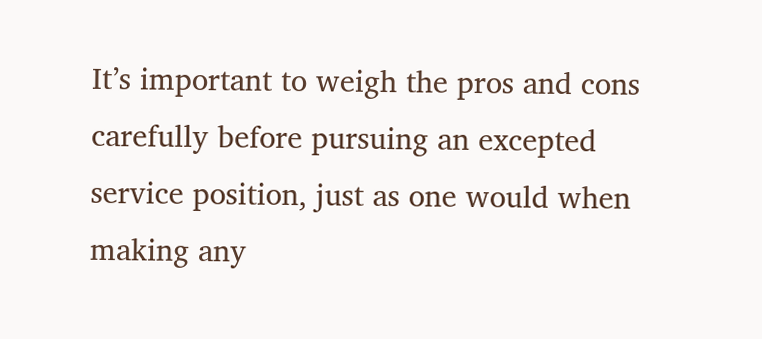It’s important to weigh the pros and cons carefully before pursuing an excepted service position, just as one would when making any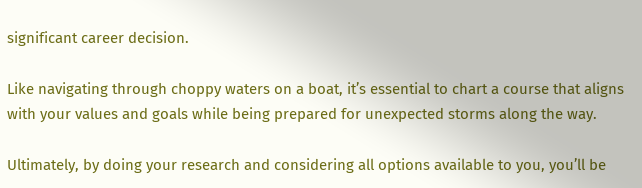significant career decision.

Like navigating through choppy waters on a boat, it’s essential to chart a course that aligns with your values and goals while being prepared for unexpected storms along the way.

Ultimately, by doing your research and considering all options available to you, you’ll be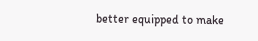better equipped to make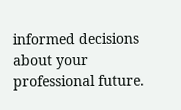informed decisions about your professional future.